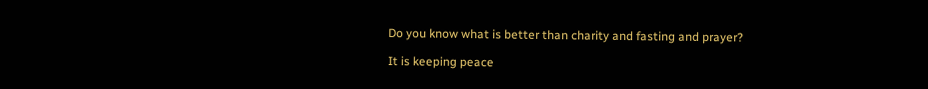Do you know what is better than charity and fasting and prayer?

It is keeping peace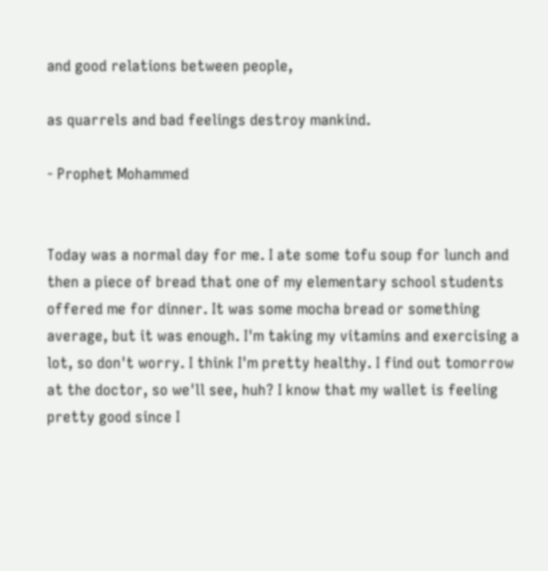and good relations between people,

as quarrels and bad feelings destroy mankind.

- Prophet Mohammed


Today was a normal day for me. I ate some tofu soup for lunch and then a piece of bread that one of my elementary school students offered me for dinner. It was some mocha bread or something average, but it was enough. I'm taking my vitamins and exercising a lot, so don't worry. I think I'm pretty healthy. I find out tomorrow at the doctor, so we'll see, huh? I know that my wallet is feeling pretty good since I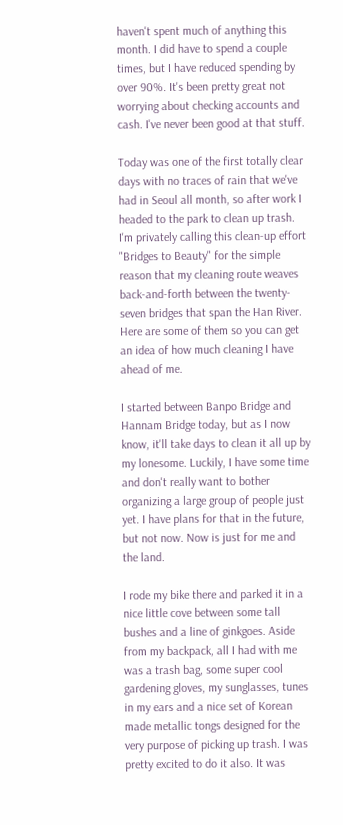haven't spent much of anything this month. I did have to spend a couple times, but I have reduced spending by over 90%. It's been pretty great not worrying about checking accounts and cash. I've never been good at that stuff.

Today was one of the first totally clear days with no traces of rain that we've had in Seoul all month, so after work I headed to the park to clean up trash. I'm privately calling this clean-up effort "Bridges to Beauty" for the simple reason that my cleaning route weaves back-and-forth between the twenty-seven bridges that span the Han River. Here are some of them so you can get an idea of how much cleaning I have ahead of me.

I started between Banpo Bridge and Hannam Bridge today, but as I now know, it'll take days to clean it all up by my lonesome. Luckily, I have some time and don't really want to bother organizing a large group of people just yet. I have plans for that in the future, but not now. Now is just for me and the land.

I rode my bike there and parked it in a nice little cove between some tall bushes and a line of ginkgoes. Aside from my backpack, all I had with me was a trash bag, some super cool gardening gloves, my sunglasses, tunes in my ears and a nice set of Korean made metallic tongs designed for the very purpose of picking up trash. I was pretty excited to do it also. It was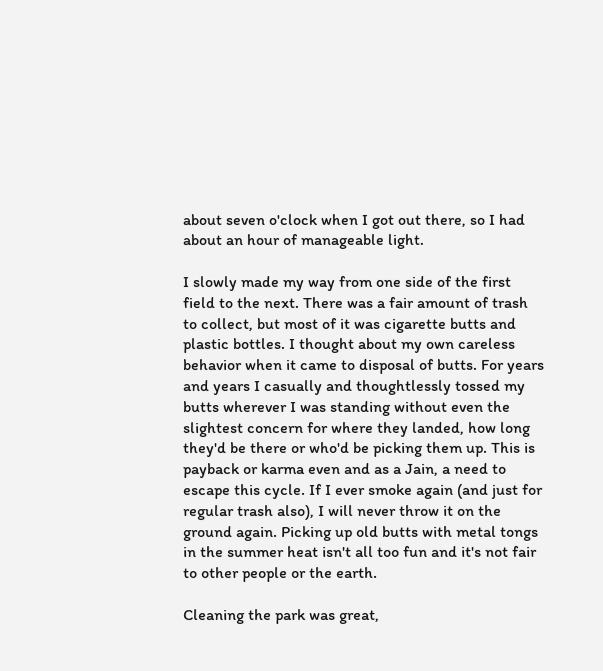about seven o'clock when I got out there, so I had about an hour of manageable light.

I slowly made my way from one side of the first field to the next. There was a fair amount of trash to collect, but most of it was cigarette butts and plastic bottles. I thought about my own careless behavior when it came to disposal of butts. For years and years I casually and thoughtlessly tossed my butts wherever I was standing without even the slightest concern for where they landed, how long they'd be there or who'd be picking them up. This is payback or karma even and as a Jain, a need to escape this cycle. If I ever smoke again (and just for regular trash also), I will never throw it on the ground again. Picking up old butts with metal tongs in the summer heat isn't all too fun and it's not fair to other people or the earth.

Cleaning the park was great,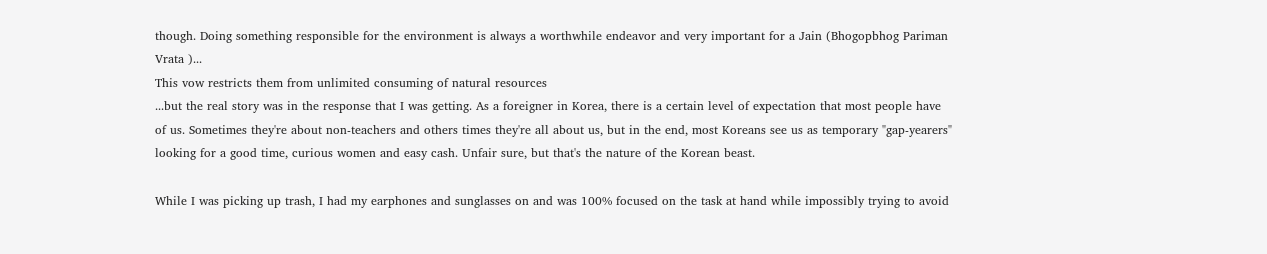though. Doing something responsible for the environment is always a worthwhile endeavor and very important for a Jain (Bhogopbhog Pariman Vrata )...
This vow restricts them from unlimited consuming of natural resources
...but the real story was in the response that I was getting. As a foreigner in Korea, there is a certain level of expectation that most people have of us. Sometimes they're about non-teachers and others times they're all about us, but in the end, most Koreans see us as temporary "gap-yearers" looking for a good time, curious women and easy cash. Unfair sure, but that's the nature of the Korean beast.

While I was picking up trash, I had my earphones and sunglasses on and was 100% focused on the task at hand while impossibly trying to avoid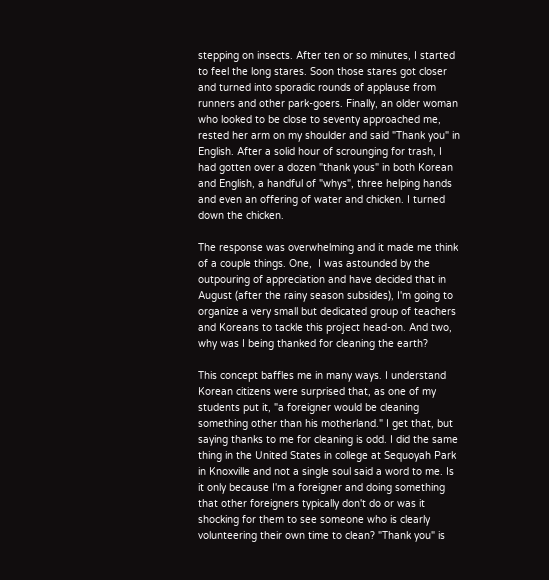stepping on insects. After ten or so minutes, I started to feel the long stares. Soon those stares got closer and turned into sporadic rounds of applause from runners and other park-goers. Finally, an older woman who looked to be close to seventy approached me, rested her arm on my shoulder and said "Thank you" in English. After a solid hour of scrounging for trash, I had gotten over a dozen "thank yous" in both Korean and English, a handful of "whys", three helping hands and even an offering of water and chicken. I turned down the chicken.

The response was overwhelming and it made me think of a couple things. One,  I was astounded by the outpouring of appreciation and have decided that in August (after the rainy season subsides), I'm going to organize a very small but dedicated group of teachers and Koreans to tackle this project head-on. And two, why was I being thanked for cleaning the earth?

This concept baffles me in many ways. I understand Korean citizens were surprised that, as one of my students put it, "a foreigner would be cleaning something other than his motherland." I get that, but saying thanks to me for cleaning is odd. I did the same thing in the United States in college at Sequoyah Park in Knoxville and not a single soul said a word to me. Is it only because I'm a foreigner and doing something that other foreigners typically don't do or was it shocking for them to see someone who is clearly volunteering their own time to clean? "Thank you" is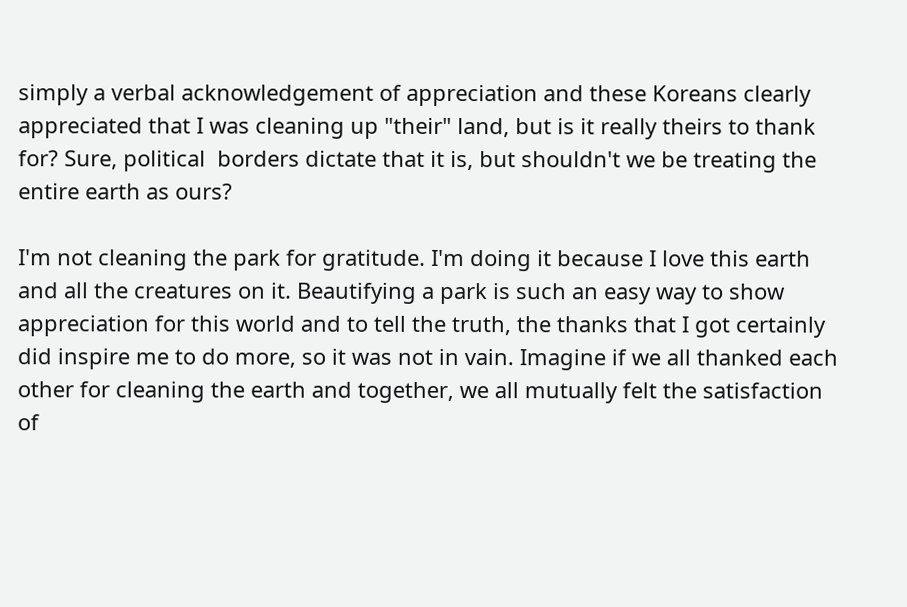simply a verbal acknowledgement of appreciation and these Koreans clearly appreciated that I was cleaning up "their" land, but is it really theirs to thank for? Sure, political  borders dictate that it is, but shouldn't we be treating the entire earth as ours?

I'm not cleaning the park for gratitude. I'm doing it because I love this earth and all the creatures on it. Beautifying a park is such an easy way to show appreciation for this world and to tell the truth, the thanks that I got certainly did inspire me to do more, so it was not in vain. Imagine if we all thanked each other for cleaning the earth and together, we all mutually felt the satisfaction of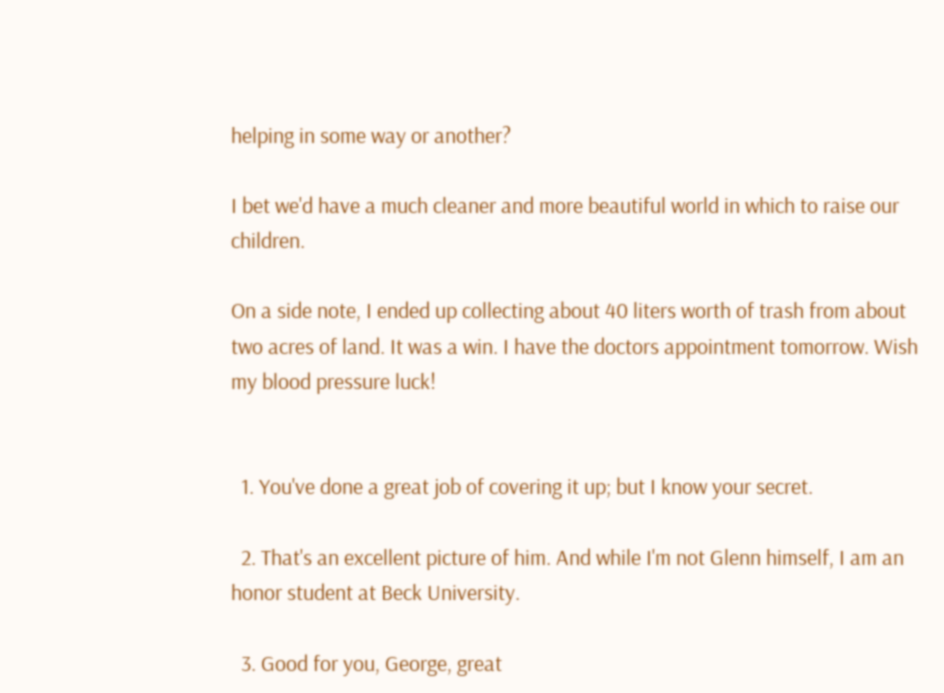helping in some way or another?

I bet we'd have a much cleaner and more beautiful world in which to raise our children.

On a side note, I ended up collecting about 40 liters worth of trash from about two acres of land. It was a win. I have the doctors appointment tomorrow. Wish my blood pressure luck!


  1. You've done a great job of covering it up; but I know your secret.

  2. That's an excellent picture of him. And while I'm not Glenn himself, I am an honor student at Beck University.

  3. Good for you, George, great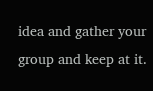idea and gather your group and keep at it.